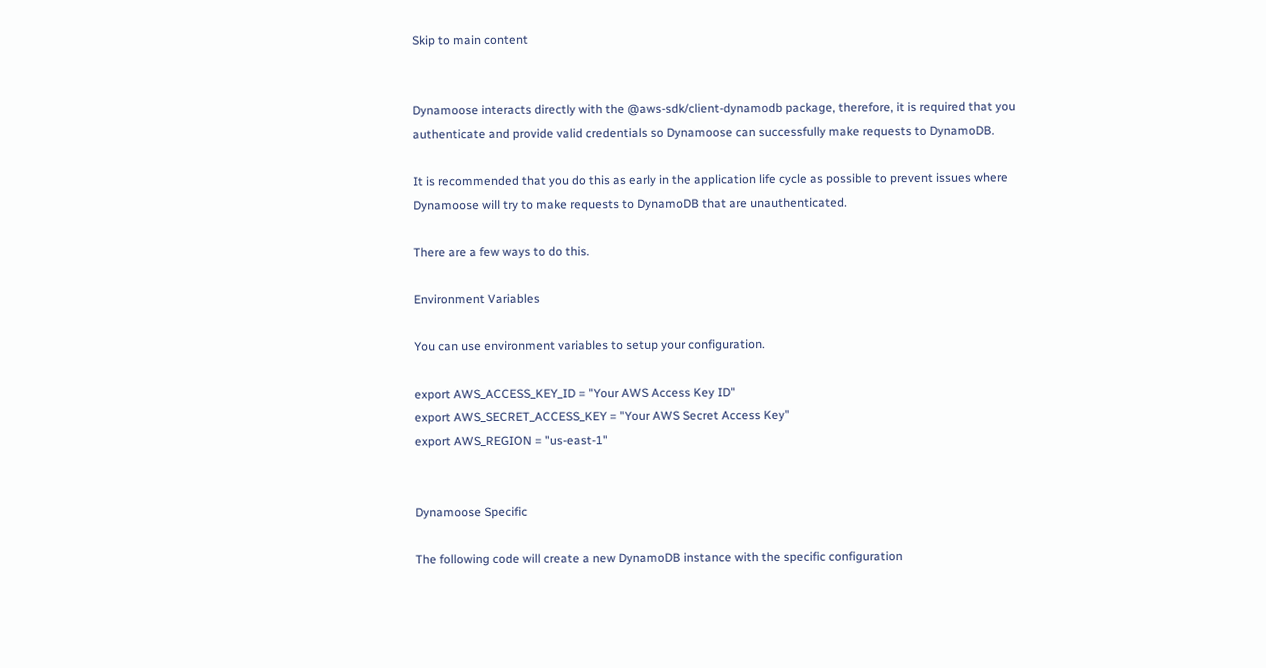Skip to main content


Dynamoose interacts directly with the @aws-sdk/client-dynamodb package, therefore, it is required that you authenticate and provide valid credentials so Dynamoose can successfully make requests to DynamoDB.

It is recommended that you do this as early in the application life cycle as possible to prevent issues where Dynamoose will try to make requests to DynamoDB that are unauthenticated.

There are a few ways to do this.

Environment Variables

You can use environment variables to setup your configuration.

export AWS_ACCESS_KEY_ID = "Your AWS Access Key ID"
export AWS_SECRET_ACCESS_KEY = "Your AWS Secret Access Key"
export AWS_REGION = "us-east-1"


Dynamoose Specific

The following code will create a new DynamoDB instance with the specific configuration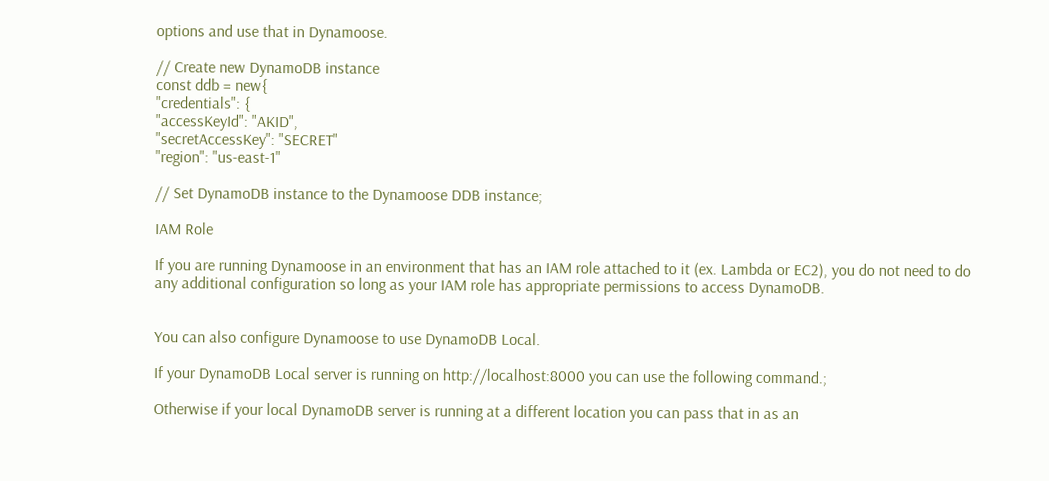options and use that in Dynamoose.

// Create new DynamoDB instance
const ddb = new{
"credentials": {
"accessKeyId": "AKID",
"secretAccessKey": "SECRET"
"region": "us-east-1"

// Set DynamoDB instance to the Dynamoose DDB instance;

IAM Role

If you are running Dynamoose in an environment that has an IAM role attached to it (ex. Lambda or EC2), you do not need to do any additional configuration so long as your IAM role has appropriate permissions to access DynamoDB.


You can also configure Dynamoose to use DynamoDB Local.

If your DynamoDB Local server is running on http://localhost:8000 you can use the following command.;

Otherwise if your local DynamoDB server is running at a different location you can pass that in as an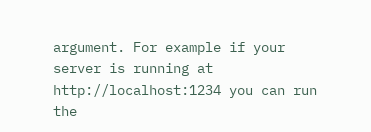argument. For example if your server is running at http://localhost:1234 you can run the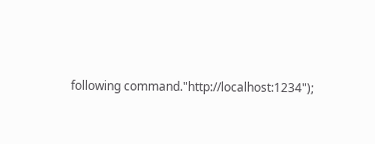following command."http://localhost:1234");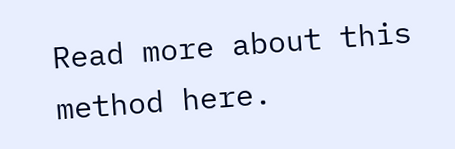Read more about this method here.